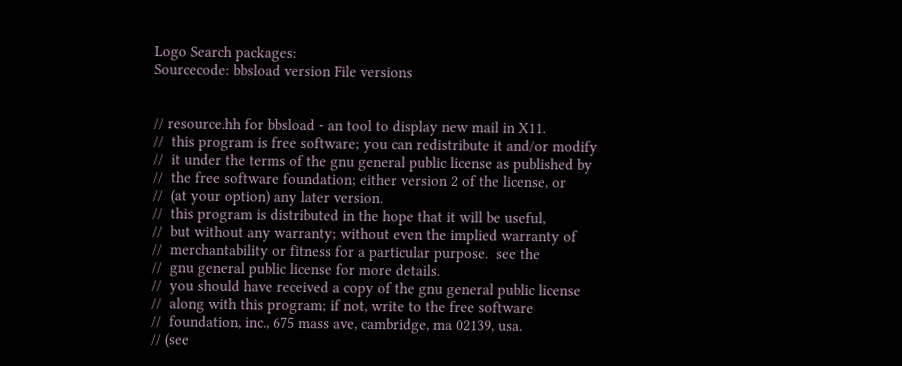Logo Search packages:
Sourcecode: bbsload version File versions


// resource.hh for bbsload - an tool to display new mail in X11.
//  this program is free software; you can redistribute it and/or modify
//  it under the terms of the gnu general public license as published by
//  the free software foundation; either version 2 of the license, or
//  (at your option) any later version.
//  this program is distributed in the hope that it will be useful,
//  but without any warranty; without even the implied warranty of
//  merchantability or fitness for a particular purpose.  see the
//  gnu general public license for more details.
//  you should have received a copy of the gnu general public license
//  along with this program; if not, write to the free software
//  foundation, inc., 675 mass ave, cambridge, ma 02139, usa.
// (see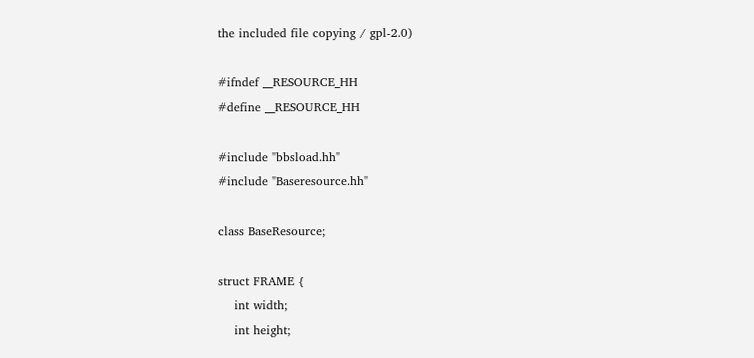the included file copying / gpl-2.0)

#ifndef __RESOURCE_HH
#define __RESOURCE_HH

#include "bbsload.hh"
#include "Baseresource.hh"

class BaseResource;

struct FRAME {
    int width;
    int height;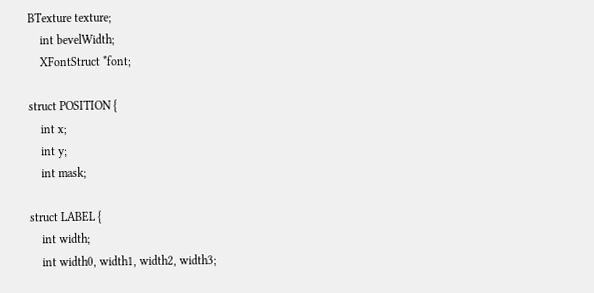BTexture texture;
    int bevelWidth;
    XFontStruct *font;

struct POSITION {
    int x;
    int y;
    int mask;

struct LABEL {
    int width;
    int width0, width1, width2, width3;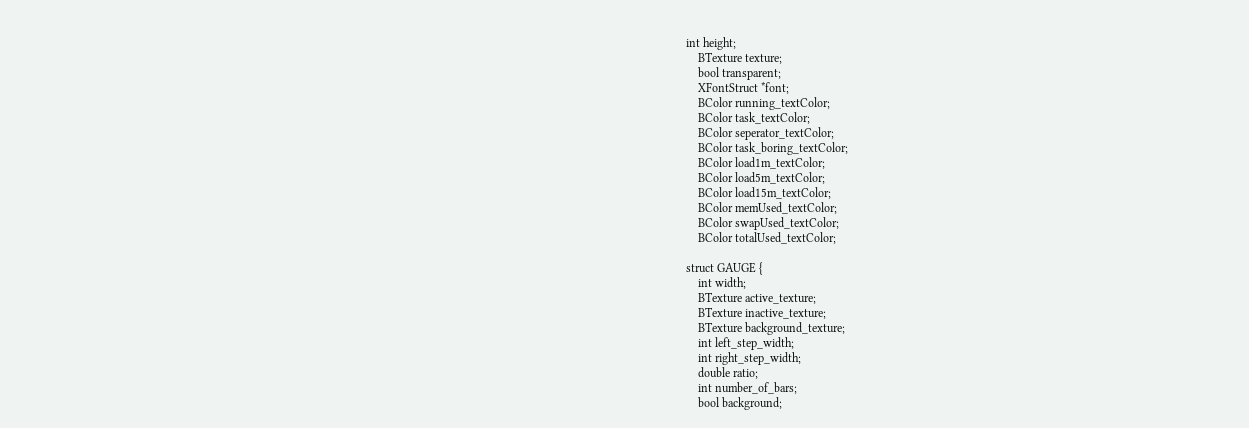int height;
    BTexture texture;
    bool transparent;
    XFontStruct *font;
    BColor running_textColor;
    BColor task_textColor;
    BColor seperator_textColor;
    BColor task_boring_textColor;
    BColor load1m_textColor;
    BColor load5m_textColor;
    BColor load15m_textColor;
    BColor memUsed_textColor;
    BColor swapUsed_textColor;
    BColor totalUsed_textColor;

struct GAUGE {
    int width;
    BTexture active_texture;
    BTexture inactive_texture;
    BTexture background_texture;
    int left_step_width;
    int right_step_width;
    double ratio;
    int number_of_bars;
    bool background;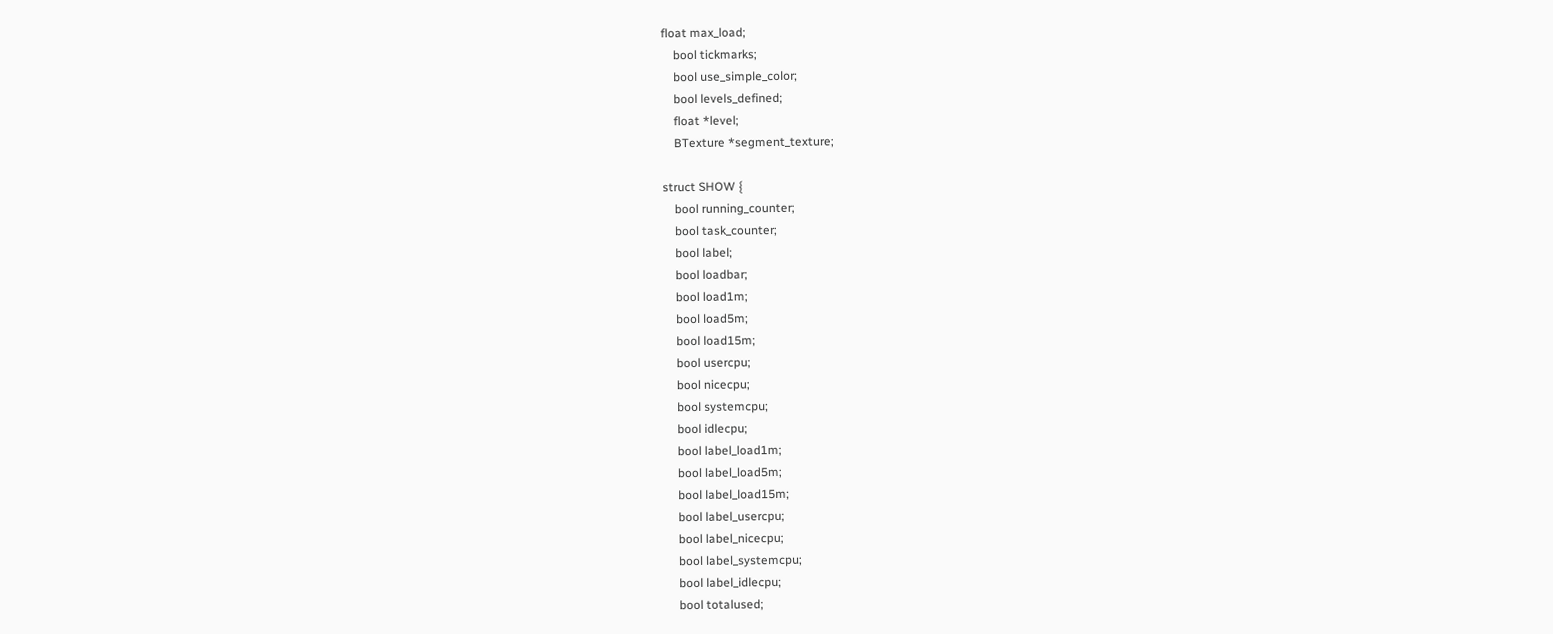float max_load;
    bool tickmarks;
    bool use_simple_color;
    bool levels_defined;
    float *level;
    BTexture *segment_texture;

struct SHOW {
    bool running_counter;
    bool task_counter;
    bool label;
    bool loadbar;
    bool load1m;
    bool load5m;
    bool load15m;
    bool usercpu;
    bool nicecpu;
    bool systemcpu;
    bool idlecpu;
    bool label_load1m;
    bool label_load5m;
    bool label_load15m;
    bool label_usercpu;
    bool label_nicecpu;
    bool label_systemcpu;
    bool label_idlecpu;
    bool totalused;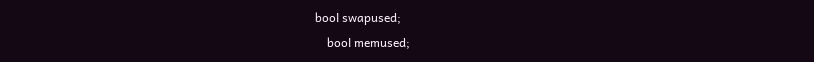bool swapused;
    bool memused;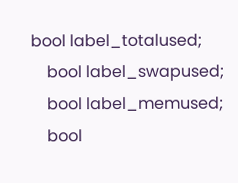bool label_totalused;
    bool label_swapused;
    bool label_memused;
    bool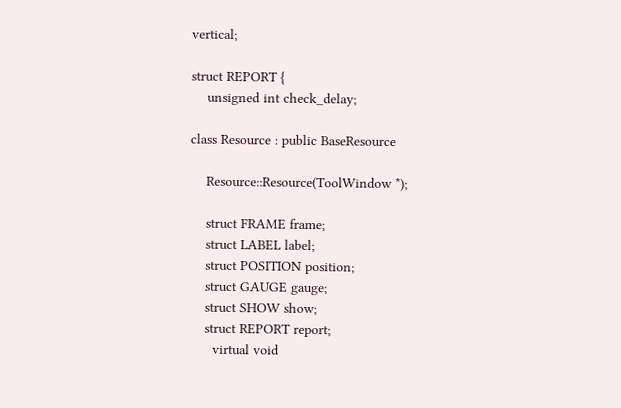vertical;

struct REPORT {
    unsigned int check_delay;

class Resource : public BaseResource

    Resource::Resource(ToolWindow *);

    struct FRAME frame;
    struct LABEL label;
    struct POSITION position;
    struct GAUGE gauge;
    struct SHOW show;
    struct REPORT report;
      virtual void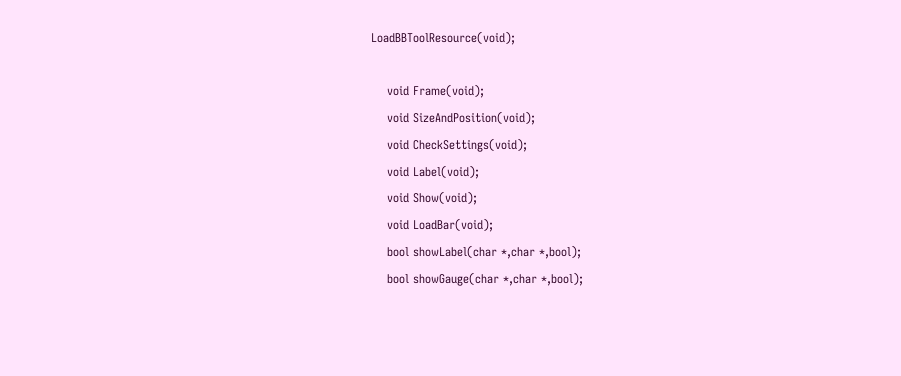LoadBBToolResource(void);

    void Frame(void);
    void SizeAndPosition(void);
    void CheckSettings(void);
    void Label(void);
    void Show(void);
    void LoadBar(void);
    bool showLabel(char *,char *,bool);
    bool showGauge(char *,char *,bool);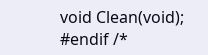void Clean(void);
#endif /*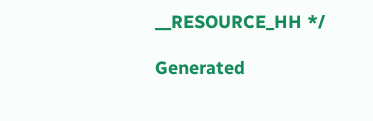__RESOURCE_HH */

Generated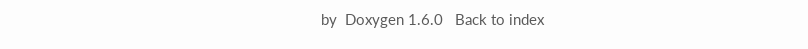by  Doxygen 1.6.0   Back to index